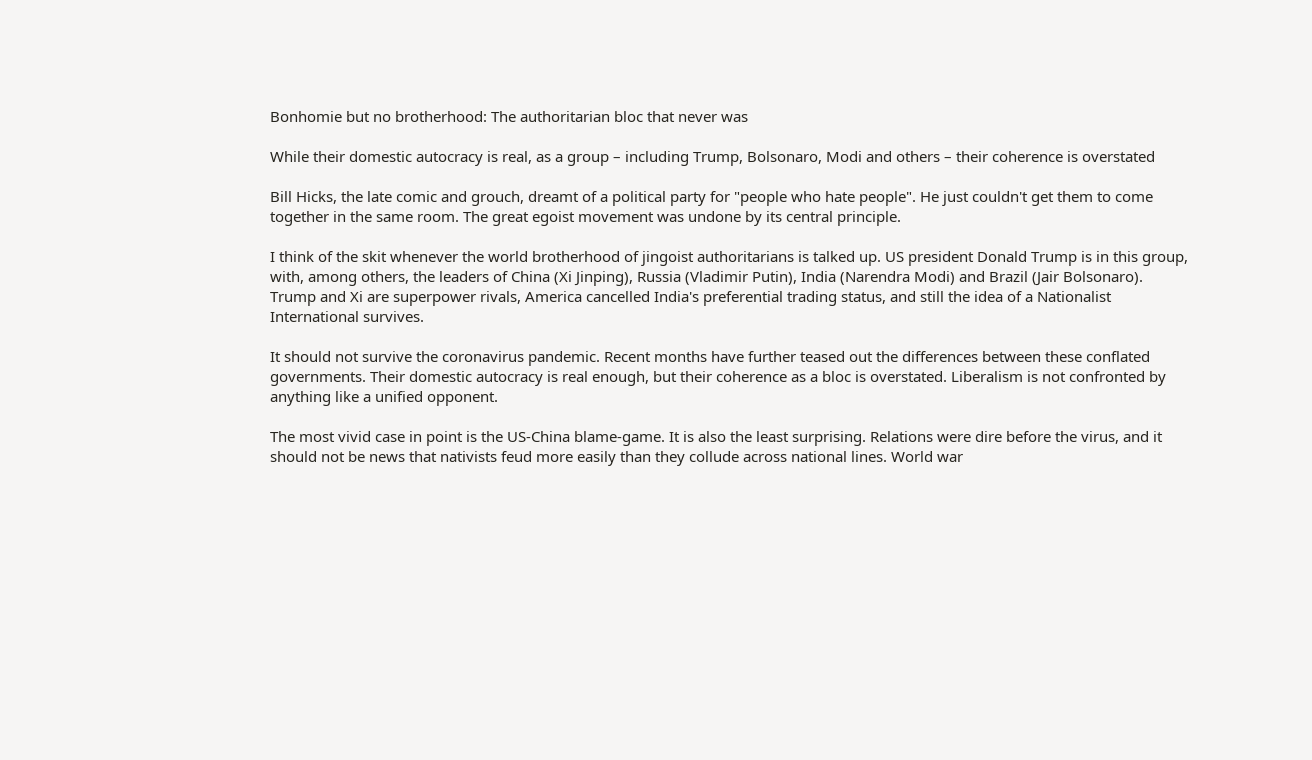Bonhomie but no brotherhood: The authoritarian bloc that never was

While their domestic autocracy is real, as a group – including Trump, Bolsonaro, Modi and others – their coherence is overstated

Bill Hicks, the late comic and grouch, dreamt of a political party for "people who hate people". He just couldn't get them to come together in the same room. The great egoist movement was undone by its central principle.

I think of the skit whenever the world brotherhood of jingoist authoritarians is talked up. US president Donald Trump is in this group, with, among others, the leaders of China (Xi Jinping), Russia (Vladimir Putin), India (Narendra Modi) and Brazil (Jair Bolsonaro). Trump and Xi are superpower rivals, America cancelled India's preferential trading status, and still the idea of a Nationalist International survives.

It should not survive the coronavirus pandemic. Recent months have further teased out the differences between these conflated governments. Their domestic autocracy is real enough, but their coherence as a bloc is overstated. Liberalism is not confronted by anything like a unified opponent.

The most vivid case in point is the US-China blame-game. It is also the least surprising. Relations were dire before the virus, and it should not be news that nativists feud more easily than they collude across national lines. World war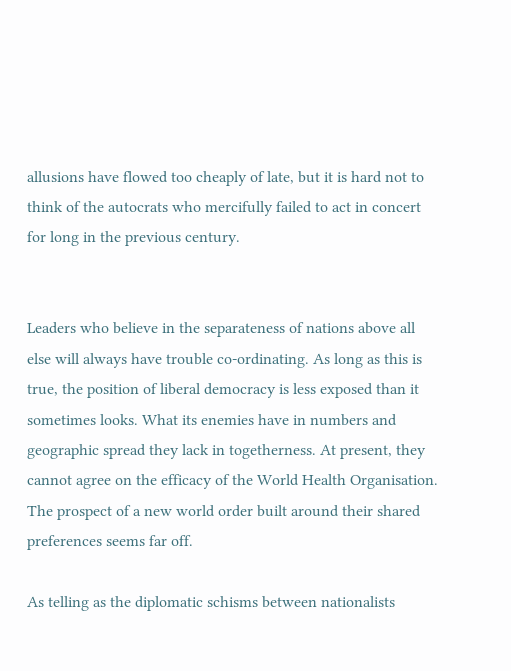allusions have flowed too cheaply of late, but it is hard not to think of the autocrats who mercifully failed to act in concert for long in the previous century.


Leaders who believe in the separateness of nations above all else will always have trouble co-ordinating. As long as this is true, the position of liberal democracy is less exposed than it sometimes looks. What its enemies have in numbers and geographic spread they lack in togetherness. At present, they cannot agree on the efficacy of the World Health Organisation. The prospect of a new world order built around their shared preferences seems far off.

As telling as the diplomatic schisms between nationalists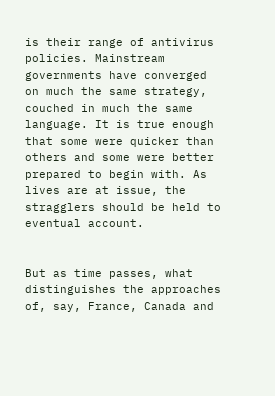is their range of antivirus policies. Mainstream governments have converged on much the same strategy, couched in much the same language. It is true enough that some were quicker than others and some were better prepared to begin with. As lives are at issue, the stragglers should be held to eventual account.


But as time passes, what distinguishes the approaches of, say, France, Canada and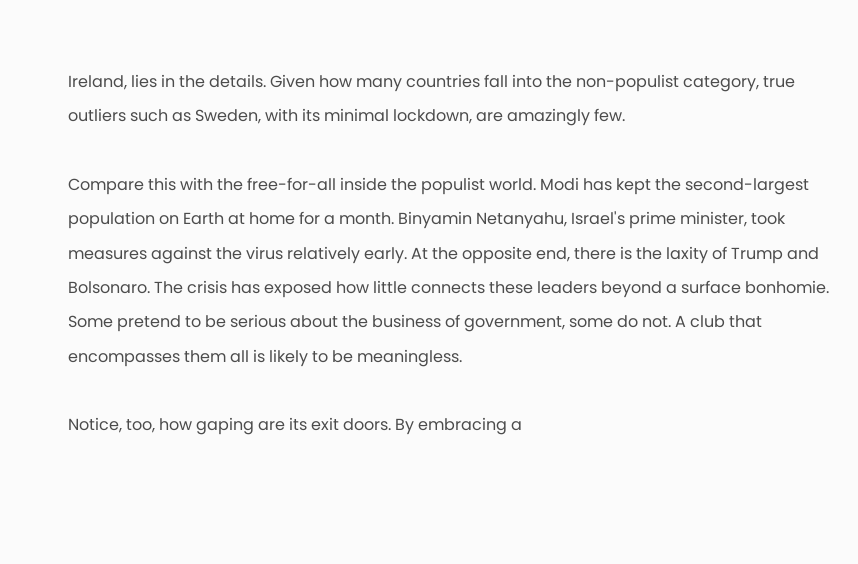Ireland, lies in the details. Given how many countries fall into the non-populist category, true outliers such as Sweden, with its minimal lockdown, are amazingly few.

Compare this with the free-for-all inside the populist world. Modi has kept the second-largest population on Earth at home for a month. Binyamin Netanyahu, Israel's prime minister, took measures against the virus relatively early. At the opposite end, there is the laxity of Trump and Bolsonaro. The crisis has exposed how little connects these leaders beyond a surface bonhomie. Some pretend to be serious about the business of government, some do not. A club that encompasses them all is likely to be meaningless.

Notice, too, how gaping are its exit doors. By embracing a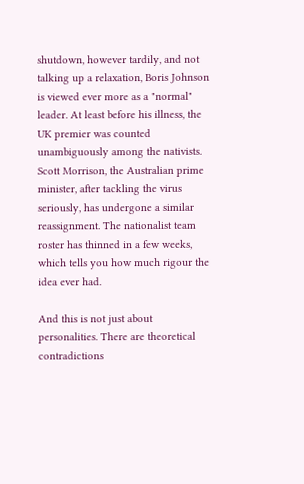shutdown, however tardily, and not talking up a relaxation, Boris Johnson is viewed ever more as a "normal" leader. At least before his illness, the UK premier was counted unambiguously among the nativists. Scott Morrison, the Australian prime minister, after tackling the virus seriously, has undergone a similar reassignment. The nationalist team roster has thinned in a few weeks, which tells you how much rigour the idea ever had.

And this is not just about personalities. There are theoretical contradictions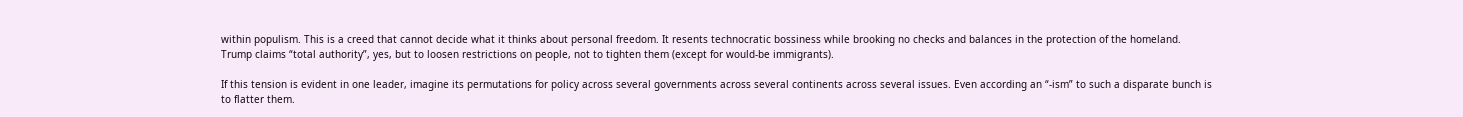within populism. This is a creed that cannot decide what it thinks about personal freedom. It resents technocratic bossiness while brooking no checks and balances in the protection of the homeland. Trump claims “total authority”, yes, but to loosen restrictions on people, not to tighten them (except for would-be immigrants).

If this tension is evident in one leader, imagine its permutations for policy across several governments across several continents across several issues. Even according an “-ism” to such a disparate bunch is to flatter them.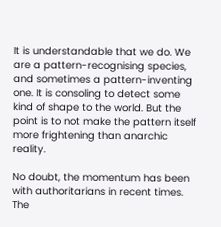It is understandable that we do. We are a pattern-recognising species, and sometimes a pattern-inventing one. It is consoling to detect some kind of shape to the world. But the point is to not make the pattern itself more frightening than anarchic reality.

No doubt, the momentum has been with authoritarians in recent times. The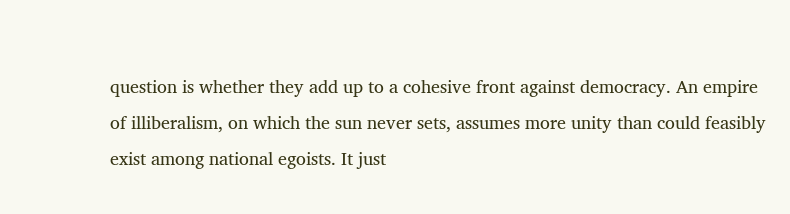question is whether they add up to a cohesive front against democracy. An empire of illiberalism, on which the sun never sets, assumes more unity than could feasibly exist among national egoists. It just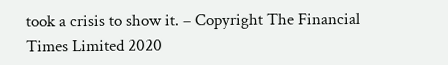took a crisis to show it. – Copyright The Financial Times Limited 2020